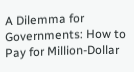A Dilemma for Governments: How to Pay for Million-Dollar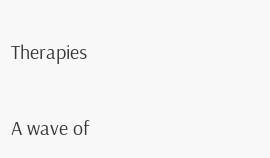Therapies

A wave of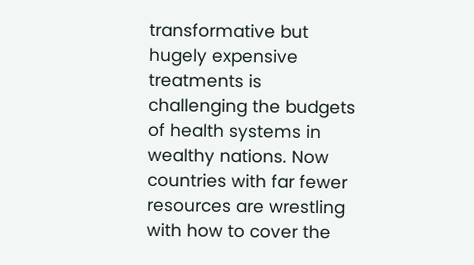transformative but hugely expensive treatments is challenging the budgets of health systems in wealthy nations. Now countries with far fewer resources are wrestling with how to cover the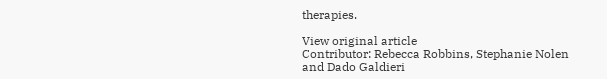therapies.

View original article
Contributor: Rebecca Robbins, Stephanie Nolen and Dado Galdieri